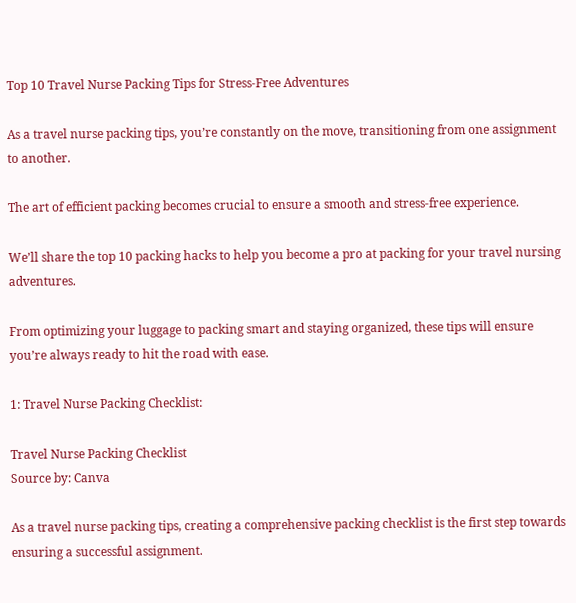Top 10 Travel Nurse Packing Tips for Stress-Free Adventures

As a travel nurse packing tips, you’re constantly on the move, transitioning from one assignment to another.

The art of efficient packing becomes crucial to ensure a smooth and stress-free experience.

We’ll share the top 10 packing hacks to help you become a pro at packing for your travel nursing adventures.

From optimizing your luggage to packing smart and staying organized, these tips will ensure you’re always ready to hit the road with ease.

1: Travel Nurse Packing Checklist:

Travel Nurse Packing Checklist
Source by: Canva

As a travel nurse packing tips, creating a comprehensive packing checklist is the first step towards ensuring a successful assignment.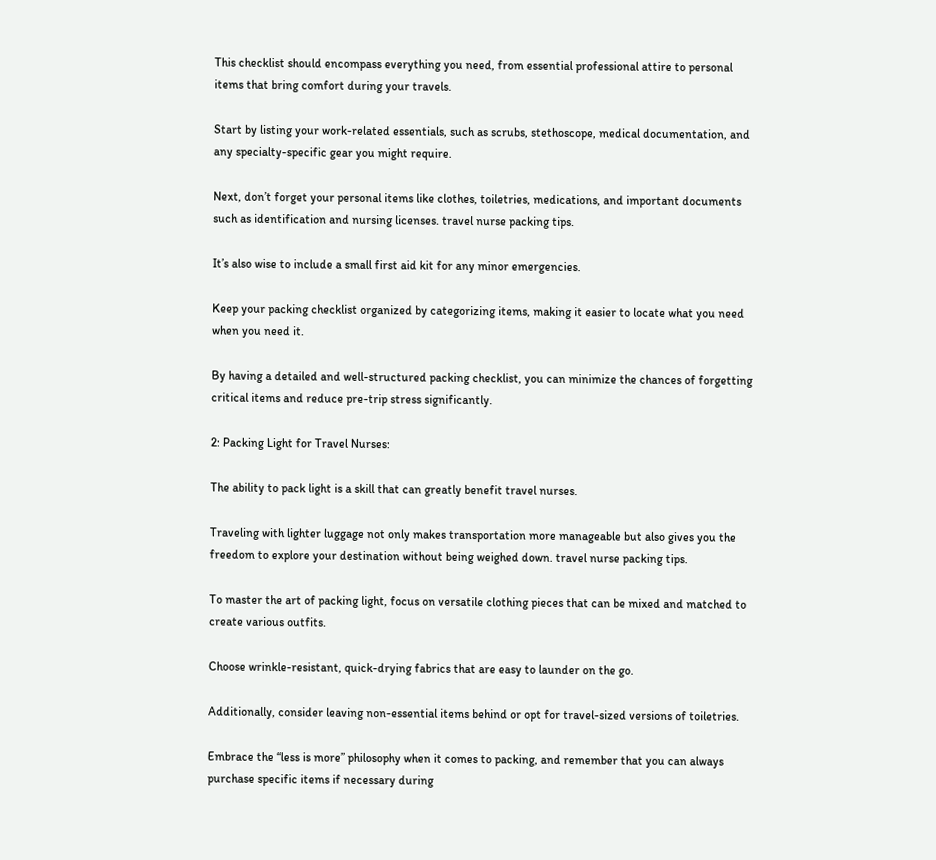This checklist should encompass everything you need, from essential professional attire to personal items that bring comfort during your travels.

Start by listing your work-related essentials, such as scrubs, stethoscope, medical documentation, and any specialty-specific gear you might require.

Next, don’t forget your personal items like clothes, toiletries, medications, and important documents such as identification and nursing licenses. travel nurse packing tips.

It’s also wise to include a small first aid kit for any minor emergencies.

Keep your packing checklist organized by categorizing items, making it easier to locate what you need when you need it.

By having a detailed and well-structured packing checklist, you can minimize the chances of forgetting critical items and reduce pre-trip stress significantly.

2: Packing Light for Travel Nurses:

The ability to pack light is a skill that can greatly benefit travel nurses.

Traveling with lighter luggage not only makes transportation more manageable but also gives you the freedom to explore your destination without being weighed down. travel nurse packing tips.

To master the art of packing light, focus on versatile clothing pieces that can be mixed and matched to create various outfits.

Choose wrinkle-resistant, quick-drying fabrics that are easy to launder on the go.

Additionally, consider leaving non-essential items behind or opt for travel-sized versions of toiletries.

Embrace the “less is more” philosophy when it comes to packing, and remember that you can always purchase specific items if necessary during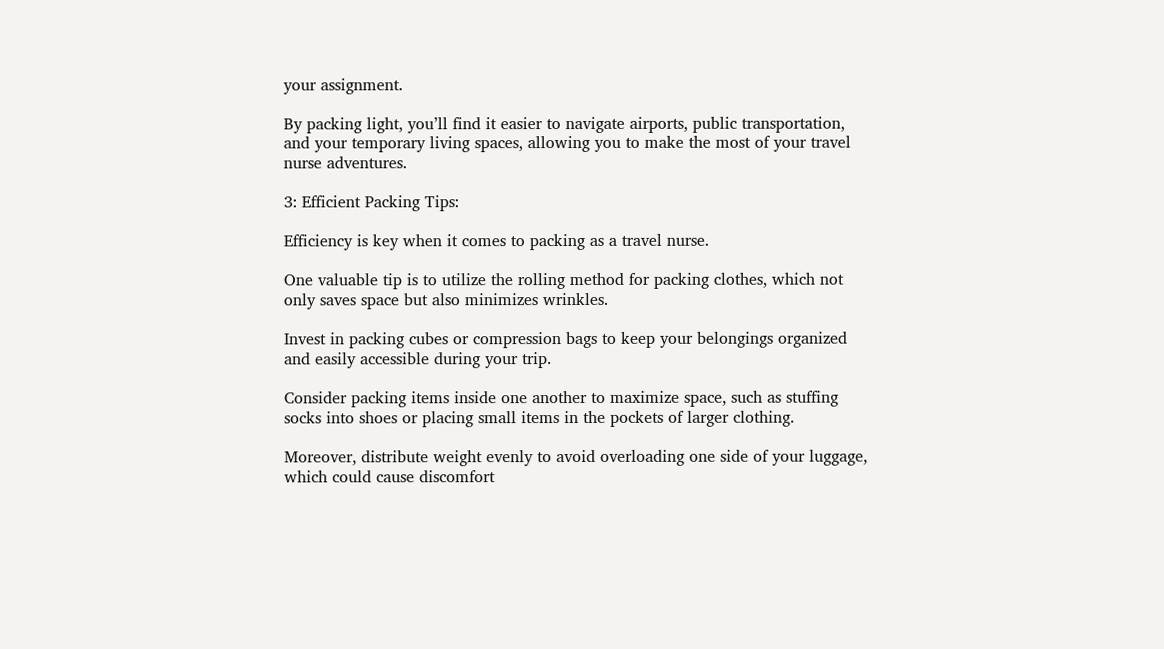your assignment.

By packing light, you’ll find it easier to navigate airports, public transportation, and your temporary living spaces, allowing you to make the most of your travel nurse adventures.

3: Efficient Packing Tips:

Efficiency is key when it comes to packing as a travel nurse.

One valuable tip is to utilize the rolling method for packing clothes, which not only saves space but also minimizes wrinkles.

Invest in packing cubes or compression bags to keep your belongings organized and easily accessible during your trip.

Consider packing items inside one another to maximize space, such as stuffing socks into shoes or placing small items in the pockets of larger clothing.

Moreover, distribute weight evenly to avoid overloading one side of your luggage, which could cause discomfort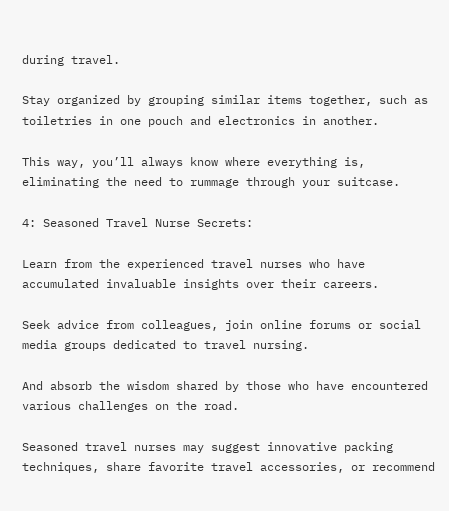during travel.

Stay organized by grouping similar items together, such as toiletries in one pouch and electronics in another.

This way, you’ll always know where everything is, eliminating the need to rummage through your suitcase.

4: Seasoned Travel Nurse Secrets:

Learn from the experienced travel nurses who have accumulated invaluable insights over their careers.

Seek advice from colleagues, join online forums or social media groups dedicated to travel nursing.

And absorb the wisdom shared by those who have encountered various challenges on the road.

Seasoned travel nurses may suggest innovative packing techniques, share favorite travel accessories, or recommend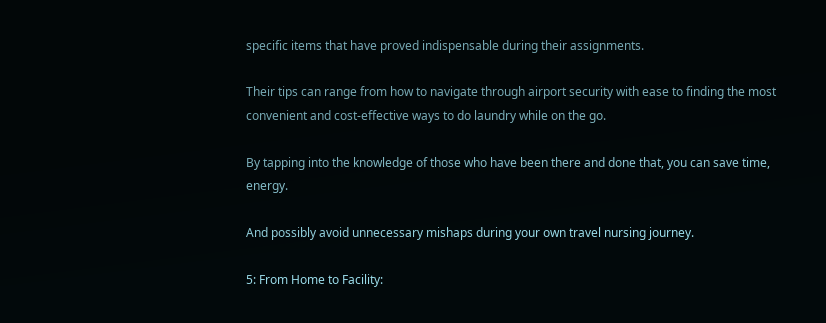specific items that have proved indispensable during their assignments.

Their tips can range from how to navigate through airport security with ease to finding the most convenient and cost-effective ways to do laundry while on the go.

By tapping into the knowledge of those who have been there and done that, you can save time, energy.

And possibly avoid unnecessary mishaps during your own travel nursing journey.

5: From Home to Facility: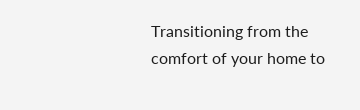Transitioning from the comfort of your home to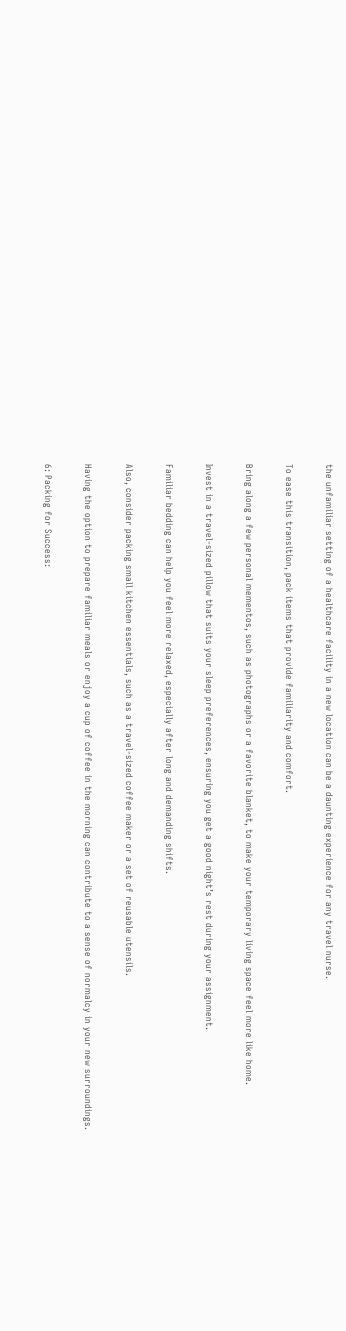the unfamiliar setting of a healthcare facility in a new location can be a daunting experience for any travel nurse.

To ease this transition, pack items that provide familiarity and comfort.

Bring along a few personal mementos, such as photographs or a favorite blanket, to make your temporary living space feel more like home.

Invest in a travel-sized pillow that suits your sleep preferences, ensuring you get a good night’s rest during your assignment.

Familiar bedding can help you feel more relaxed, especially after long and demanding shifts.

Also, consider packing small kitchen essentials, such as a travel-sized coffee maker or a set of reusable utensils.

Having the option to prepare familiar meals or enjoy a cup of coffee in the morning can contribute to a sense of normalcy in your new surroundings.

6: Packing for Success: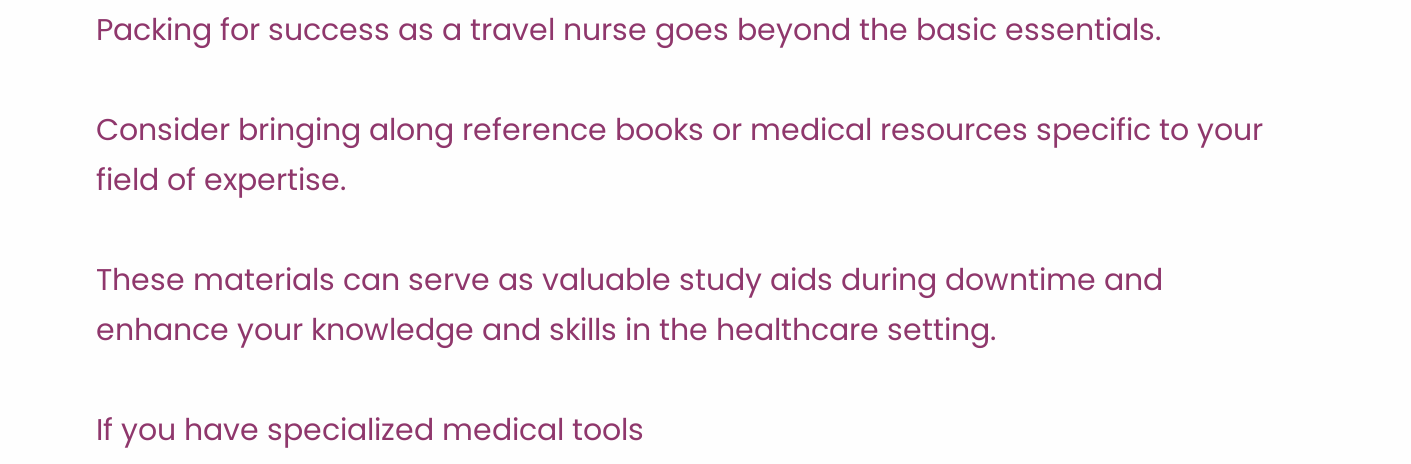Packing for success as a travel nurse goes beyond the basic essentials.

Consider bringing along reference books or medical resources specific to your field of expertise.

These materials can serve as valuable study aids during downtime and enhance your knowledge and skills in the healthcare setting.

If you have specialized medical tools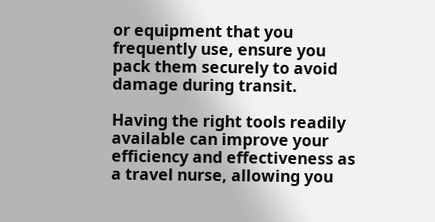or equipment that you frequently use, ensure you pack them securely to avoid damage during transit.

Having the right tools readily available can improve your efficiency and effectiveness as a travel nurse, allowing you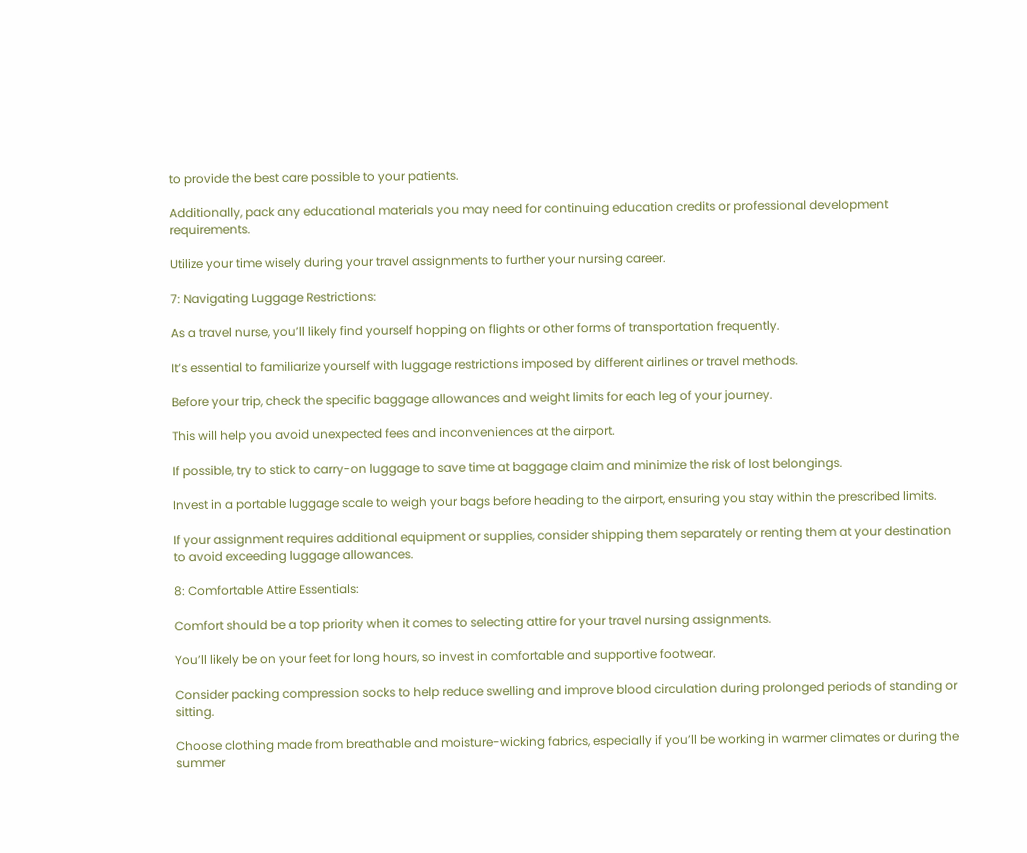to provide the best care possible to your patients.

Additionally, pack any educational materials you may need for continuing education credits or professional development requirements.

Utilize your time wisely during your travel assignments to further your nursing career.

7: Navigating Luggage Restrictions:

As a travel nurse, you’ll likely find yourself hopping on flights or other forms of transportation frequently.

It’s essential to familiarize yourself with luggage restrictions imposed by different airlines or travel methods.

Before your trip, check the specific baggage allowances and weight limits for each leg of your journey.

This will help you avoid unexpected fees and inconveniences at the airport.

If possible, try to stick to carry-on luggage to save time at baggage claim and minimize the risk of lost belongings.

Invest in a portable luggage scale to weigh your bags before heading to the airport, ensuring you stay within the prescribed limits.

If your assignment requires additional equipment or supplies, consider shipping them separately or renting them at your destination to avoid exceeding luggage allowances.

8: Comfortable Attire Essentials:

Comfort should be a top priority when it comes to selecting attire for your travel nursing assignments.

You’ll likely be on your feet for long hours, so invest in comfortable and supportive footwear.

Consider packing compression socks to help reduce swelling and improve blood circulation during prolonged periods of standing or sitting.

Choose clothing made from breathable and moisture-wicking fabrics, especially if you’ll be working in warmer climates or during the summer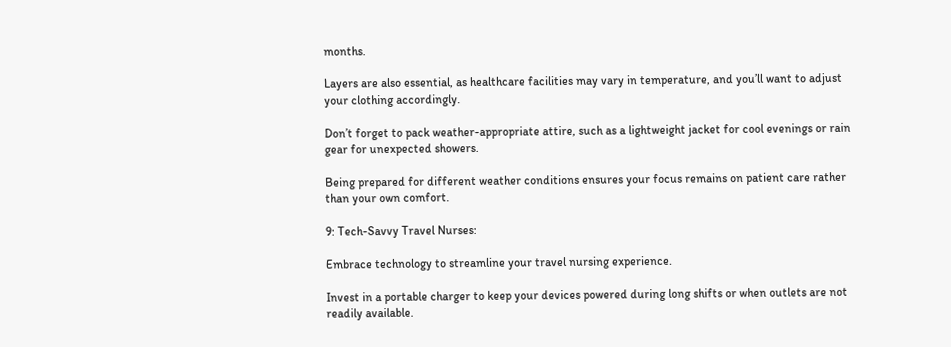months.

Layers are also essential, as healthcare facilities may vary in temperature, and you’ll want to adjust your clothing accordingly.

Don’t forget to pack weather-appropriate attire, such as a lightweight jacket for cool evenings or rain gear for unexpected showers.

Being prepared for different weather conditions ensures your focus remains on patient care rather than your own comfort.

9: Tech-Savvy Travel Nurses:

Embrace technology to streamline your travel nursing experience.

Invest in a portable charger to keep your devices powered during long shifts or when outlets are not readily available.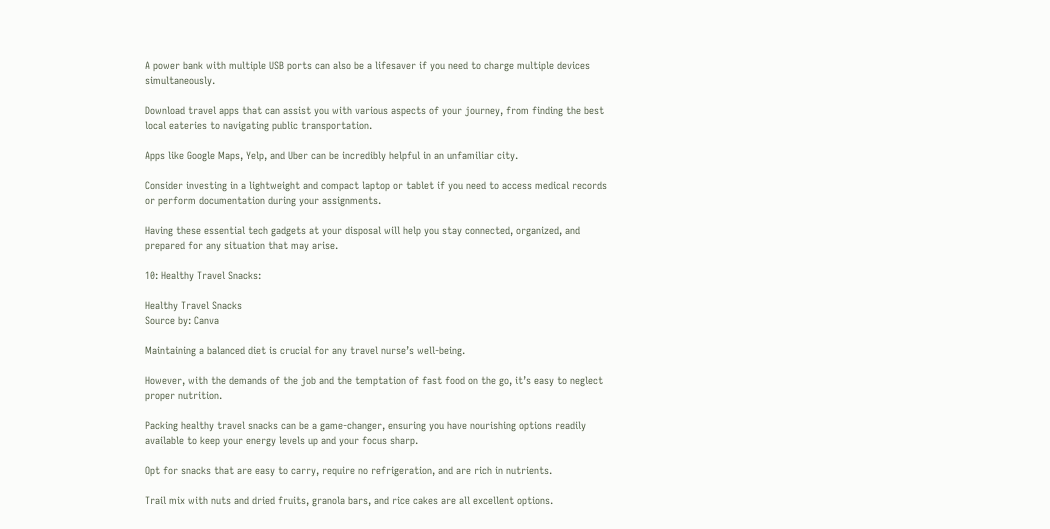A power bank with multiple USB ports can also be a lifesaver if you need to charge multiple devices simultaneously.

Download travel apps that can assist you with various aspects of your journey, from finding the best local eateries to navigating public transportation.

Apps like Google Maps, Yelp, and Uber can be incredibly helpful in an unfamiliar city.

Consider investing in a lightweight and compact laptop or tablet if you need to access medical records or perform documentation during your assignments.

Having these essential tech gadgets at your disposal will help you stay connected, organized, and prepared for any situation that may arise.

10: Healthy Travel Snacks:

Healthy Travel Snacks
Source by: Canva

Maintaining a balanced diet is crucial for any travel nurse’s well-being.

However, with the demands of the job and the temptation of fast food on the go, it’s easy to neglect proper nutrition.

Packing healthy travel snacks can be a game-changer, ensuring you have nourishing options readily available to keep your energy levels up and your focus sharp.

Opt for snacks that are easy to carry, require no refrigeration, and are rich in nutrients.

Trail mix with nuts and dried fruits, granola bars, and rice cakes are all excellent options.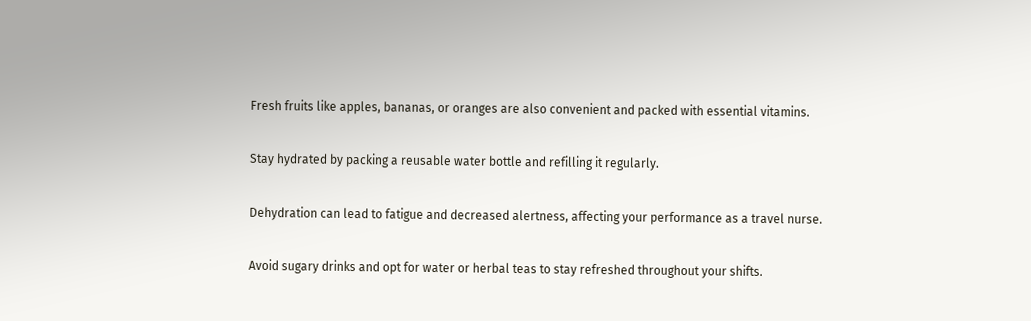Fresh fruits like apples, bananas, or oranges are also convenient and packed with essential vitamins.

Stay hydrated by packing a reusable water bottle and refilling it regularly.

Dehydration can lead to fatigue and decreased alertness, affecting your performance as a travel nurse.

Avoid sugary drinks and opt for water or herbal teas to stay refreshed throughout your shifts.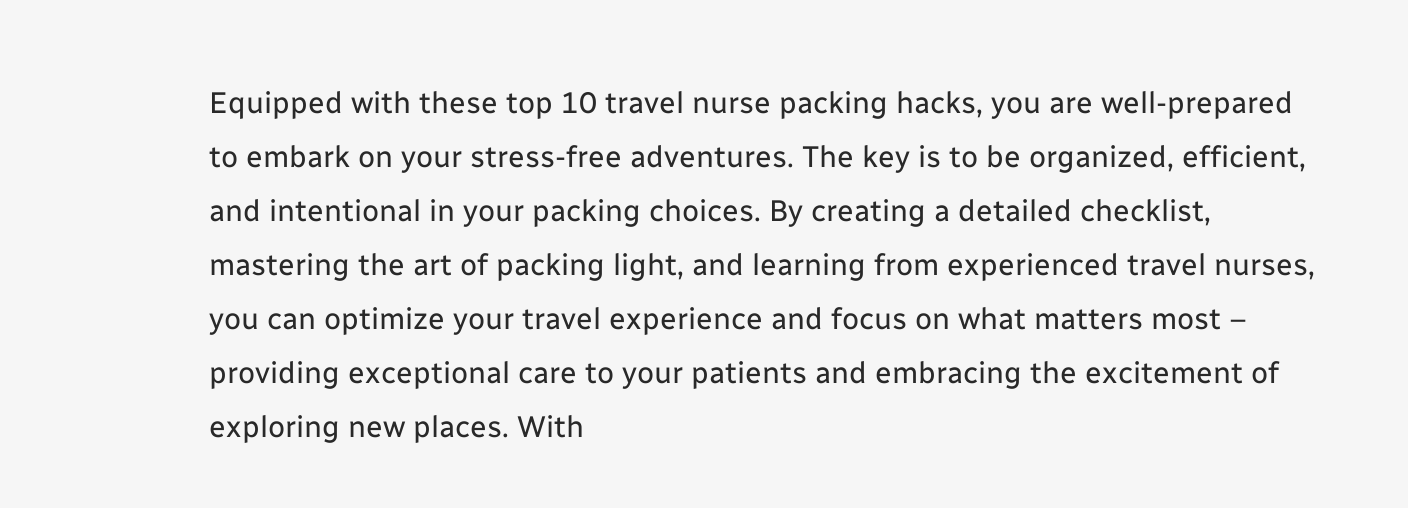Equipped with these top 10 travel nurse packing hacks, you are well-prepared to embark on your stress-free adventures. The key is to be organized, efficient, and intentional in your packing choices. By creating a detailed checklist, mastering the art of packing light, and learning from experienced travel nurses, you can optimize your travel experience and focus on what matters most – providing exceptional care to your patients and embracing the excitement of exploring new places. With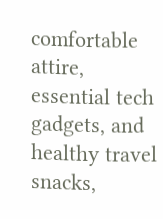comfortable attire, essential tech gadgets, and healthy travel snacks,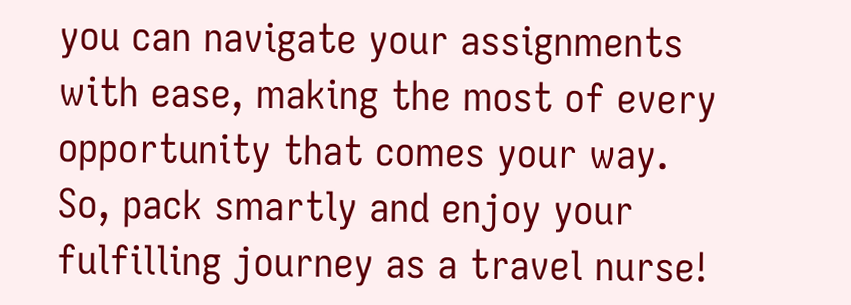you can navigate your assignments with ease, making the most of every opportunity that comes your way. So, pack smartly and enjoy your fulfilling journey as a travel nurse!